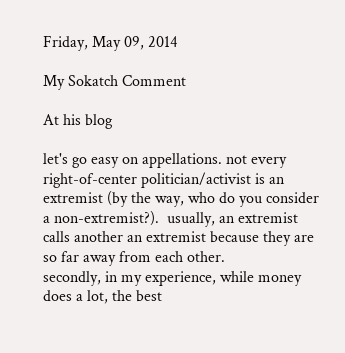Friday, May 09, 2014

My Sokatch Comment

At his blog

let's go easy on appellations. not every right-of-center politician/activist is an extremist (by the way, who do you consider a non-extremist?).  usually, an extremist calls another an extremist because they are so far away from each other.
secondly, in my experience, while money does a lot, the best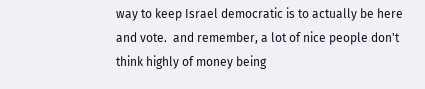way to keep Israel democratic is to actually be here and vote.  and remember, a lot of nice people don't think highly of money being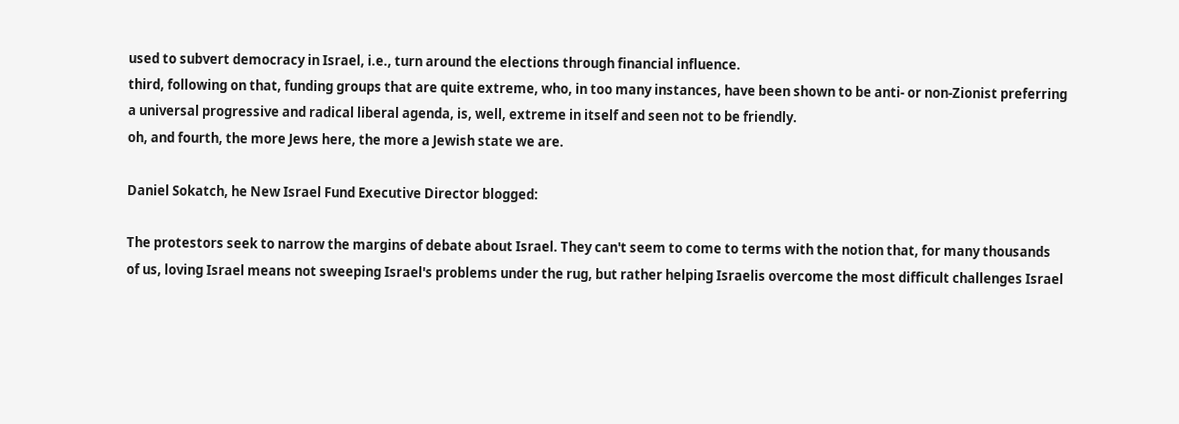used to subvert democracy in Israel, i.e., turn around the elections through financial influence.
third, following on that, funding groups that are quite extreme, who, in too many instances, have been shown to be anti- or non-Zionist preferring a universal progressive and radical liberal agenda, is, well, extreme in itself and seen not to be friendly.
oh, and fourth, the more Jews here, the more a Jewish state we are.

Daniel Sokatch, he New Israel Fund Executive Director blogged:

The protestors seek to narrow the margins of debate about Israel. They can't seem to come to terms with the notion that, for many thousands of us, loving Israel means not sweeping Israel's problems under the rug, but rather helping Israelis overcome the most difficult challenges Israel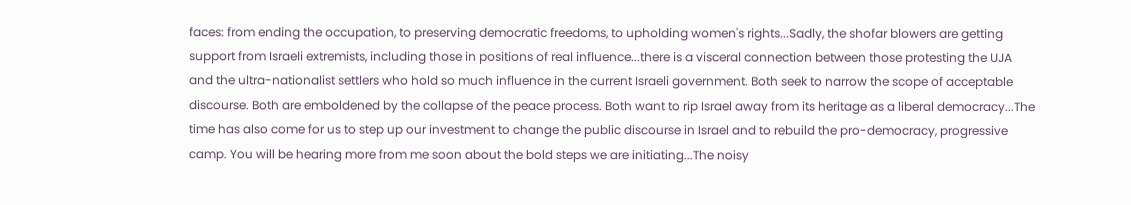faces: from ending the occupation, to preserving democratic freedoms, to upholding women's rights...Sadly, the shofar blowers are getting support from Israeli extremists, including those in positions of real influence...there is a visceral connection between those protesting the UJA and the ultra-nationalist settlers who hold so much influence in the current Israeli government. Both seek to narrow the scope of acceptable discourse. Both are emboldened by the collapse of the peace process. Both want to rip Israel away from its heritage as a liberal democracy...The time has also come for us to step up our investment to change the public discourse in Israel and to rebuild the pro-democracy, progressive camp. You will be hearing more from me soon about the bold steps we are initiating...The noisy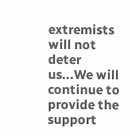extremists will not deter us...We will continue to provide the support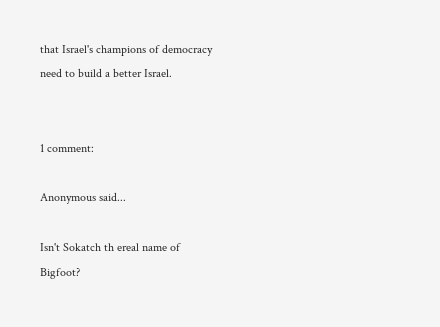that Israel's champions of democracy need to build a better Israel.


1 comment:

Anonymous said...

Isn't Sokatch th ereal name of Bigfoot?